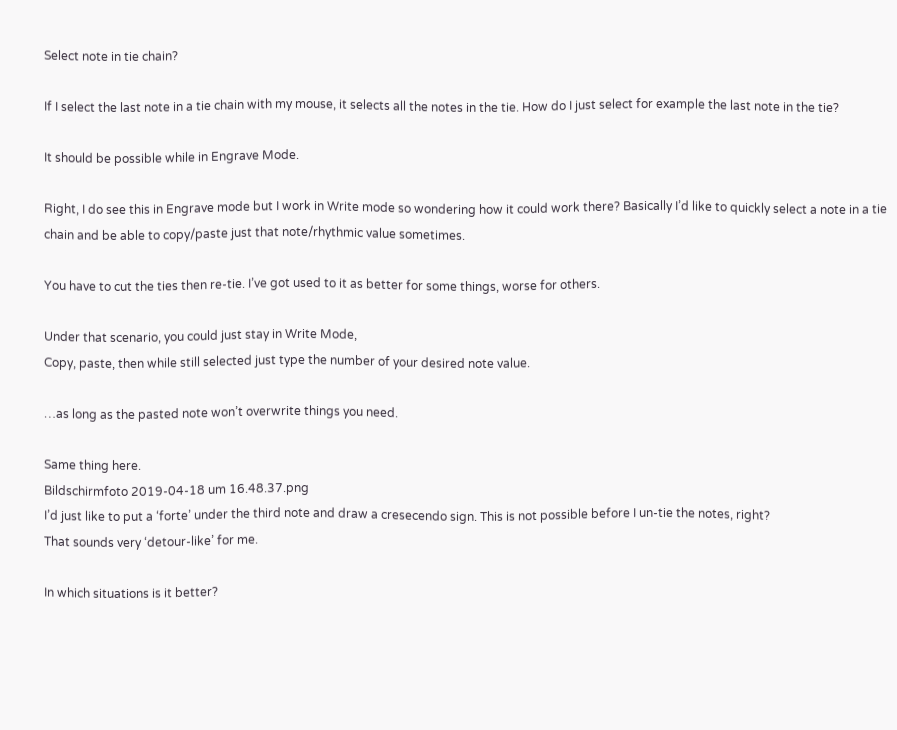Select note in tie chain?

If I select the last note in a tie chain with my mouse, it selects all the notes in the tie. How do I just select for example the last note in the tie?

It should be possible while in Engrave Mode.

Right, I do see this in Engrave mode but I work in Write mode so wondering how it could work there? Basically I’d like to quickly select a note in a tie chain and be able to copy/paste just that note/rhythmic value sometimes.

You have to cut the ties then re-tie. I’ve got used to it as better for some things, worse for others.

Under that scenario, you could just stay in Write Mode,
Copy, paste, then while still selected just type the number of your desired note value.

…as long as the pasted note won’t overwrite things you need.

Same thing here.
Bildschirmfoto 2019-04-18 um 16.48.37.png
I’d just like to put a ‘forte’ under the third note and draw a cresecendo sign. This is not possible before I un-tie the notes, right?
That sounds very ‘detour-like’ for me.

In which situations is it better?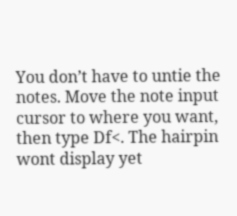You don’t have to untie the notes. Move the note input cursor to where you want, then type Df<. The hairpin wont display yet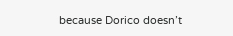because Dorico doesn’t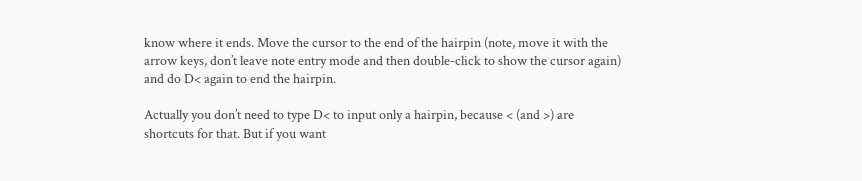know where it ends. Move the cursor to the end of the hairpin (note, move it with the arrow keys, don’t leave note entry mode and then double-click to show the cursor again) and do D< again to end the hairpin.

Actually you don’t need to type D< to input only a hairpin, because < (and >) are shortcuts for that. But if you want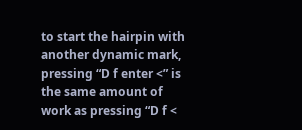to start the hairpin with another dynamic mark, pressing “D f enter <” is the same amount of work as pressing “D f <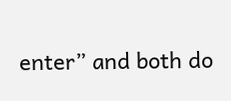enter” and both do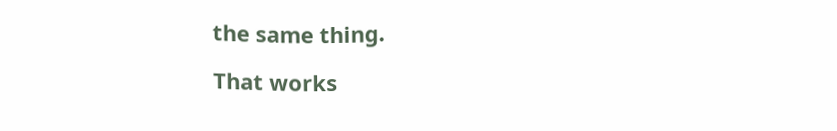the same thing.

That works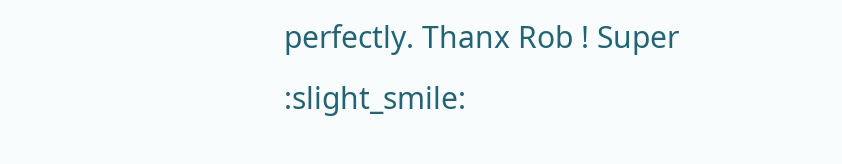perfectly. Thanx Rob ! Super :slight_smile: